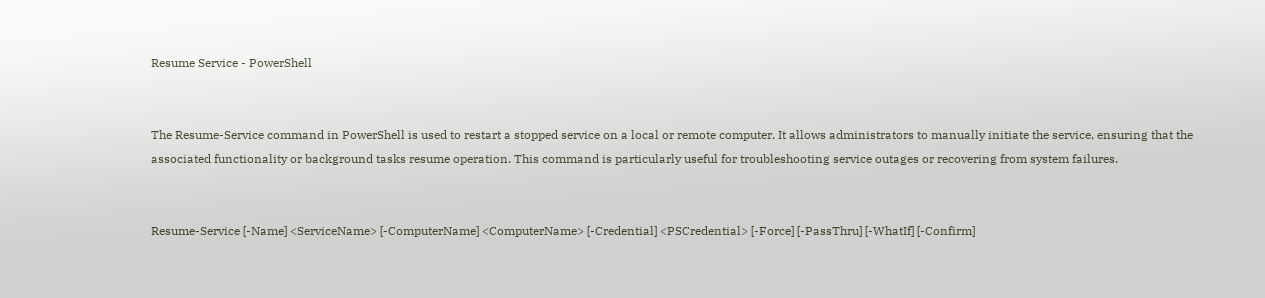Resume Service - PowerShell


The Resume-Service command in PowerShell is used to restart a stopped service on a local or remote computer. It allows administrators to manually initiate the service, ensuring that the associated functionality or background tasks resume operation. This command is particularly useful for troubleshooting service outages or recovering from system failures.


Resume-Service [-Name] <ServiceName> [-ComputerName] <ComputerName> [-Credential] <PSCredential> [-Force] [-PassThru] [-WhatIf] [-Confirm]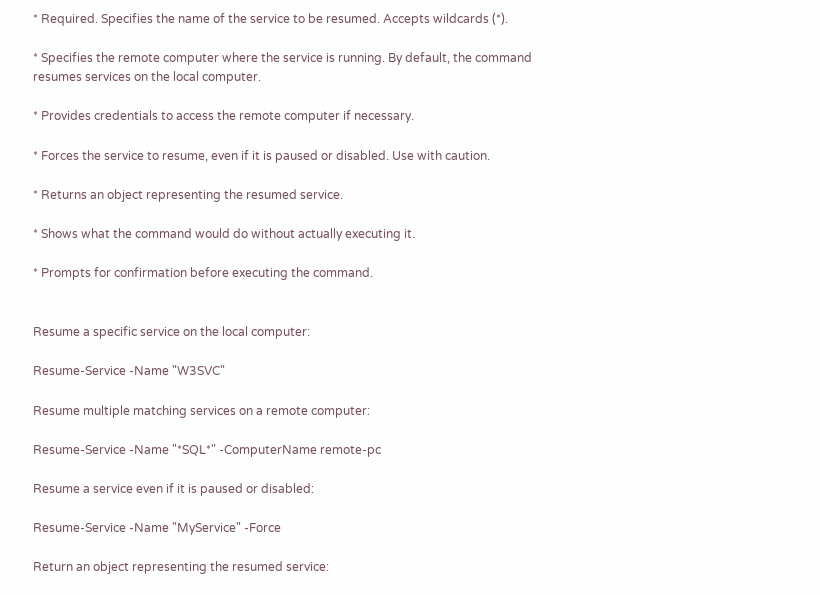* Required. Specifies the name of the service to be resumed. Accepts wildcards (*).

* Specifies the remote computer where the service is running. By default, the command resumes services on the local computer.

* Provides credentials to access the remote computer if necessary.

* Forces the service to resume, even if it is paused or disabled. Use with caution.

* Returns an object representing the resumed service.

* Shows what the command would do without actually executing it.

* Prompts for confirmation before executing the command.


Resume a specific service on the local computer:

Resume-Service -Name "W3SVC"

Resume multiple matching services on a remote computer:

Resume-Service -Name "*SQL*" -ComputerName remote-pc

Resume a service even if it is paused or disabled:

Resume-Service -Name "MyService" -Force

Return an object representing the resumed service: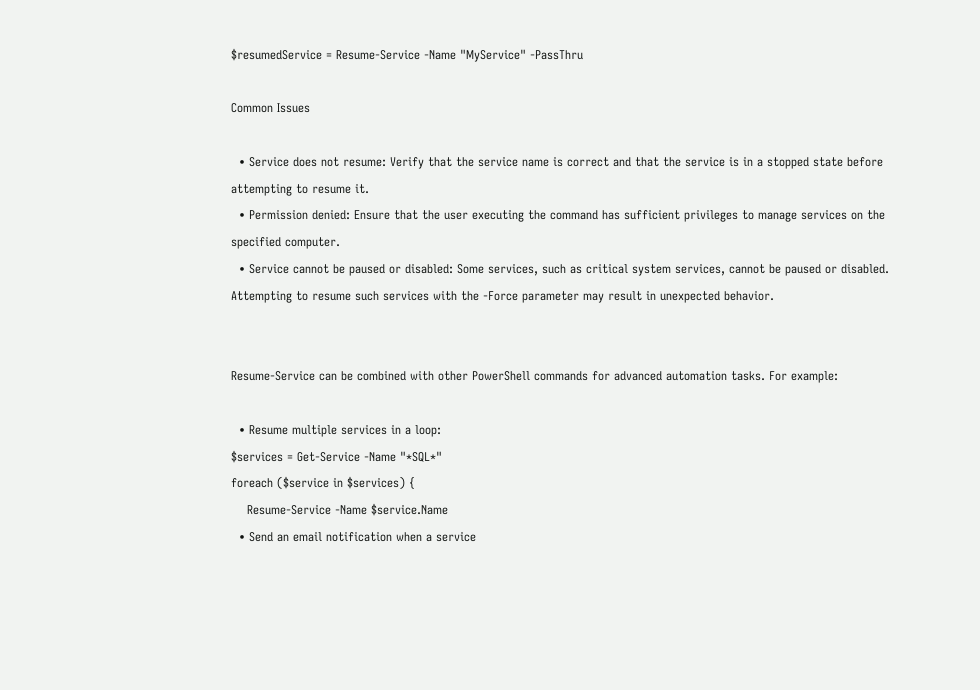$resumedService = Resume-Service -Name "MyService" -PassThru

Common Issues

  • Service does not resume: Verify that the service name is correct and that the service is in a stopped state before attempting to resume it.
  • Permission denied: Ensure that the user executing the command has sufficient privileges to manage services on the specified computer.
  • Service cannot be paused or disabled: Some services, such as critical system services, cannot be paused or disabled. Attempting to resume such services with the -Force parameter may result in unexpected behavior.


Resume-Service can be combined with other PowerShell commands for advanced automation tasks. For example:

  • Resume multiple services in a loop:
$services = Get-Service -Name "*SQL*"
foreach ($service in $services) {
    Resume-Service -Name $service.Name
  • Send an email notification when a service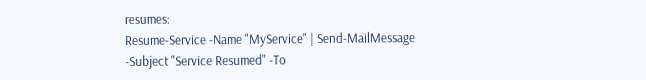resumes:
Resume-Service -Name "MyService" | Send-MailMessage -Subject "Service Resumed" -To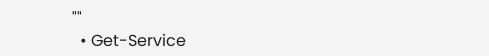""
  • Get-Service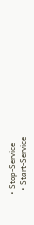• Stop-Service
  • Start-Service